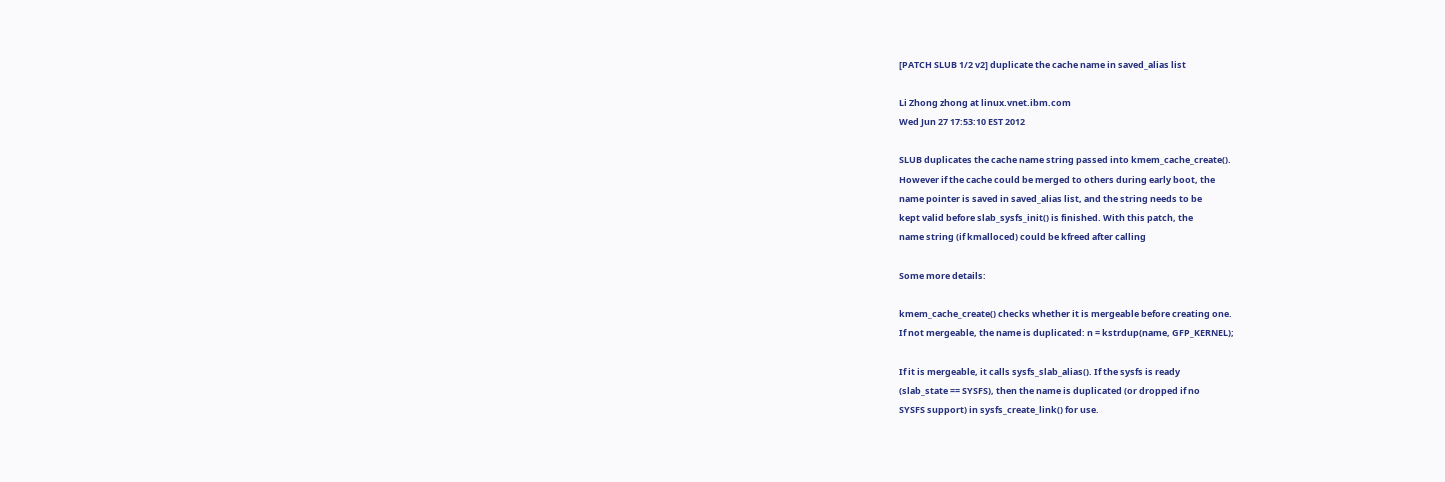[PATCH SLUB 1/2 v2] duplicate the cache name in saved_alias list

Li Zhong zhong at linux.vnet.ibm.com
Wed Jun 27 17:53:10 EST 2012

SLUB duplicates the cache name string passed into kmem_cache_create().
However if the cache could be merged to others during early boot, the
name pointer is saved in saved_alias list, and the string needs to be
kept valid before slab_sysfs_init() is finished. With this patch, the
name string (if kmalloced) could be kfreed after calling

Some more details:

kmem_cache_create() checks whether it is mergeable before creating one.
If not mergeable, the name is duplicated: n = kstrdup(name, GFP_KERNEL);

If it is mergeable, it calls sysfs_slab_alias(). If the sysfs is ready
(slab_state == SYSFS), then the name is duplicated (or dropped if no
SYSFS support) in sysfs_create_link() for use.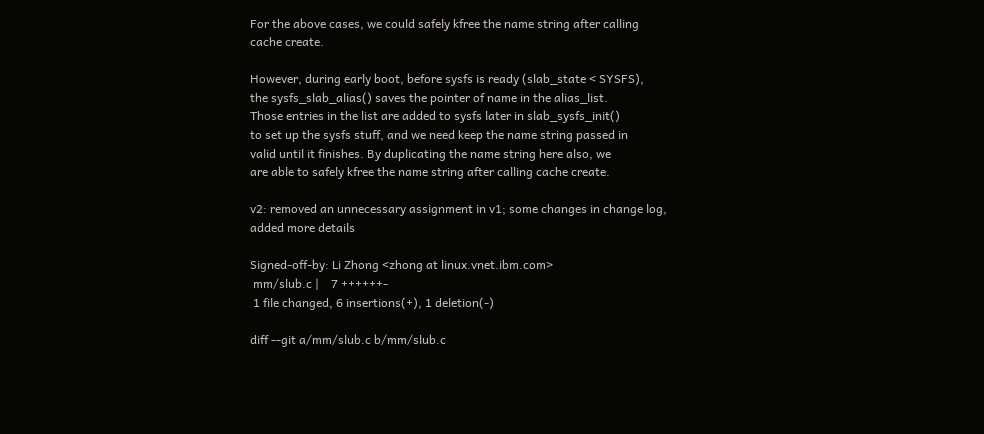For the above cases, we could safely kfree the name string after calling
cache create.

However, during early boot, before sysfs is ready (slab_state < SYSFS),
the sysfs_slab_alias() saves the pointer of name in the alias_list.
Those entries in the list are added to sysfs later in slab_sysfs_init()
to set up the sysfs stuff, and we need keep the name string passed in
valid until it finishes. By duplicating the name string here also, we
are able to safely kfree the name string after calling cache create.

v2: removed an unnecessary assignment in v1; some changes in change log,
added more details

Signed-off-by: Li Zhong <zhong at linux.vnet.ibm.com>
 mm/slub.c |    7 ++++++-
 1 file changed, 6 insertions(+), 1 deletion(-)

diff --git a/mm/slub.c b/mm/slub.c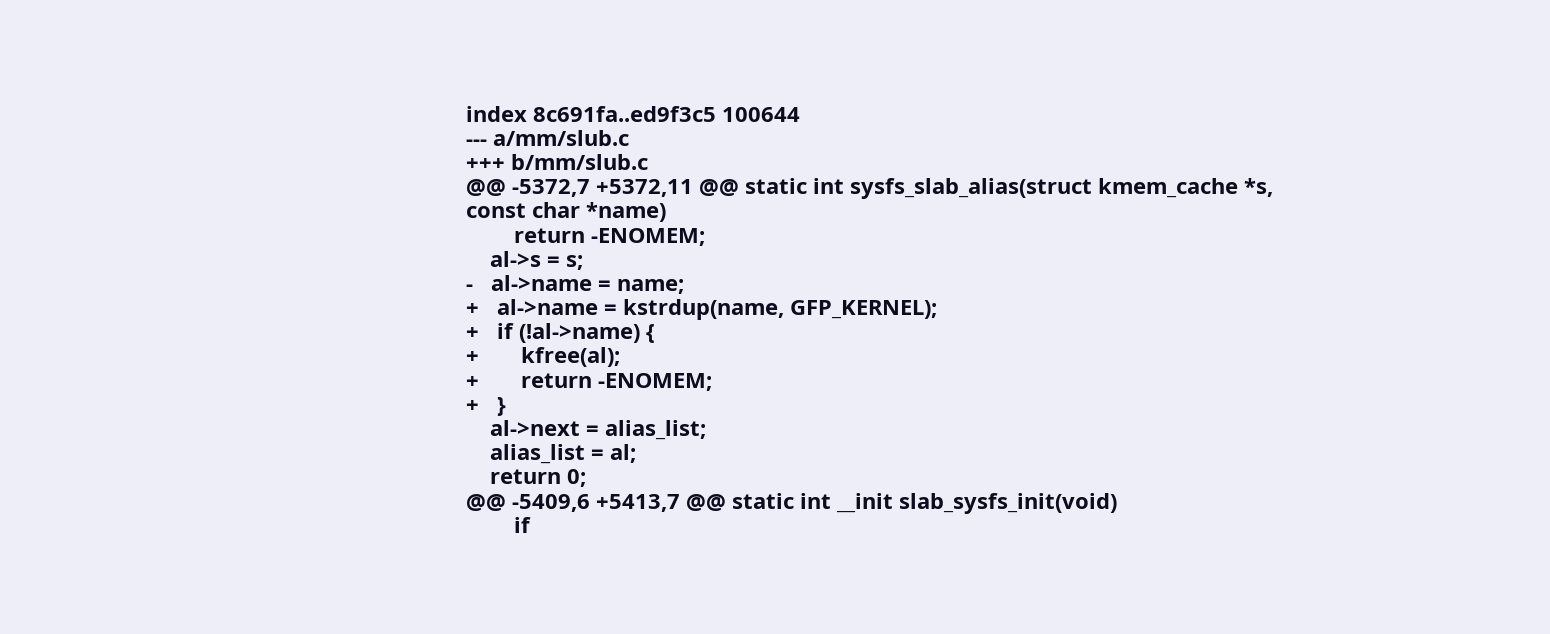index 8c691fa..ed9f3c5 100644
--- a/mm/slub.c
+++ b/mm/slub.c
@@ -5372,7 +5372,11 @@ static int sysfs_slab_alias(struct kmem_cache *s,
const char *name)
        return -ENOMEM;
    al->s = s;
-   al->name = name;
+   al->name = kstrdup(name, GFP_KERNEL);
+   if (!al->name) {
+       kfree(al);
+       return -ENOMEM;
+   }
    al->next = alias_list;
    alias_list = al;
    return 0;
@@ -5409,6 +5413,7 @@ static int __init slab_sysfs_init(void)
        if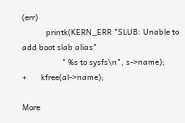(err)
            printk(KERN_ERR "SLUB: Unable to add boot slab alias"
                    " %s to sysfs\n", s->name);
+       kfree(al->name);

More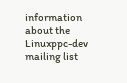information about the Linuxppc-dev mailing list